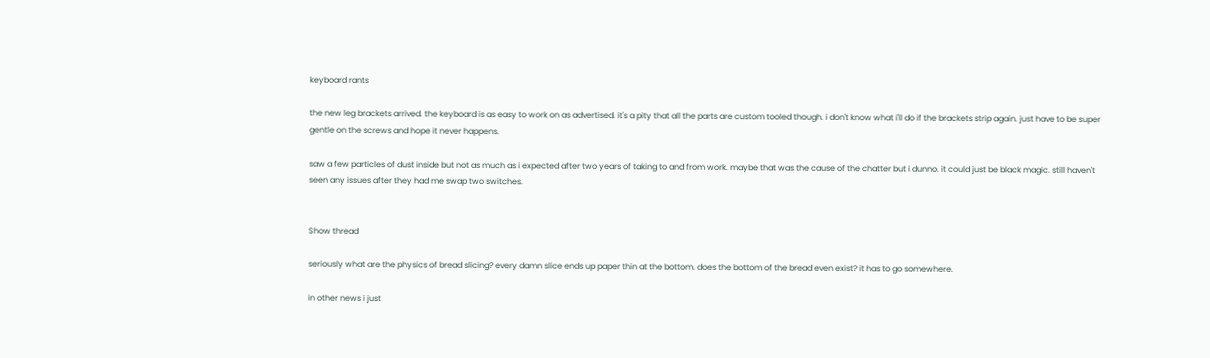keyboard rants

the new leg brackets arrived. the keyboard is as easy to work on as advertised. it's a pity that all the parts are custom tooled though. i don't know what i'll do if the brackets strip again. just have to be super gentle on the screws and hope it never happens.

saw a few particles of dust inside but not as much as i expected after two years of taking to and from work. maybe that was the cause of the chatter but i dunno. it could just be black magic. still haven't seen any issues after they had me swap two switches.


Show thread

seriously what are the physics of bread slicing? every damn slice ends up paper thin at the bottom. does the bottom of the bread even exist? it has to go somewhere.

in other news i just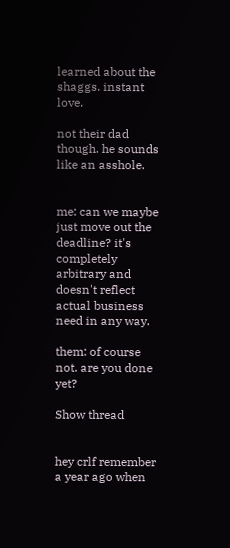learned about the shaggs. instant love.

not their dad though. he sounds like an asshole.


me: can we maybe just move out the deadline? it's completely arbitrary and doesn't reflect actual business need in any way.

them: of course not. are you done yet?

Show thread


hey crlf remember a year ago when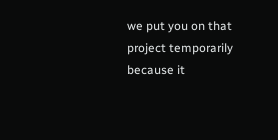we put you on that project temporarily because it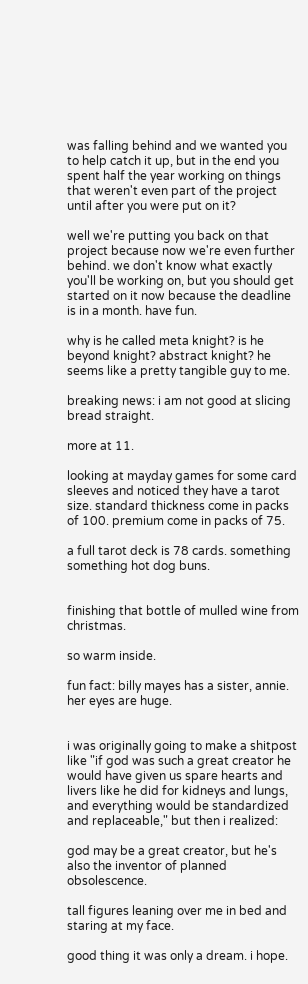was falling behind and we wanted you to help catch it up, but in the end you spent half the year working on things that weren't even part of the project until after you were put on it?

well we're putting you back on that project because now we're even further behind. we don't know what exactly you'll be working on, but you should get started on it now because the deadline is in a month. have fun.

why is he called meta knight? is he beyond knight? abstract knight? he seems like a pretty tangible guy to me.

breaking news: i am not good at slicing bread straight.

more at 11.

looking at mayday games for some card sleeves and noticed they have a tarot size. standard thickness come in packs of 100. premium come in packs of 75.

a full tarot deck is 78 cards. something something hot dog buns.


finishing that bottle of mulled wine from christmas.

so warm inside.

fun fact: billy mayes has a sister, annie. her eyes are huge.


i was originally going to make a shitpost like "if god was such a great creator he would have given us spare hearts and livers like he did for kidneys and lungs, and everything would be standardized and replaceable," but then i realized:

god may be a great creator, but he's also the inventor of planned obsolescence.

tall figures leaning over me in bed and staring at my face.

good thing it was only a dream. i hope.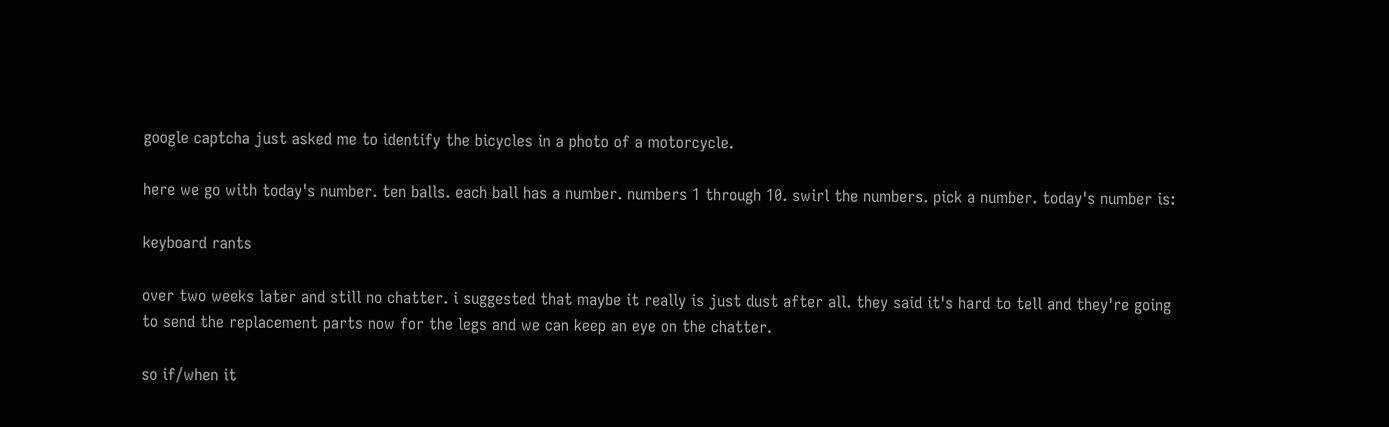google captcha just asked me to identify the bicycles in a photo of a motorcycle.

here we go with today's number. ten balls. each ball has a number. numbers 1 through 10. swirl the numbers. pick a number. today's number is:

keyboard rants

over two weeks later and still no chatter. i suggested that maybe it really is just dust after all. they said it's hard to tell and they're going to send the replacement parts now for the legs and we can keep an eye on the chatter.

so if/when it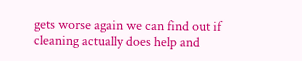gets worse again we can find out if cleaning actually does help and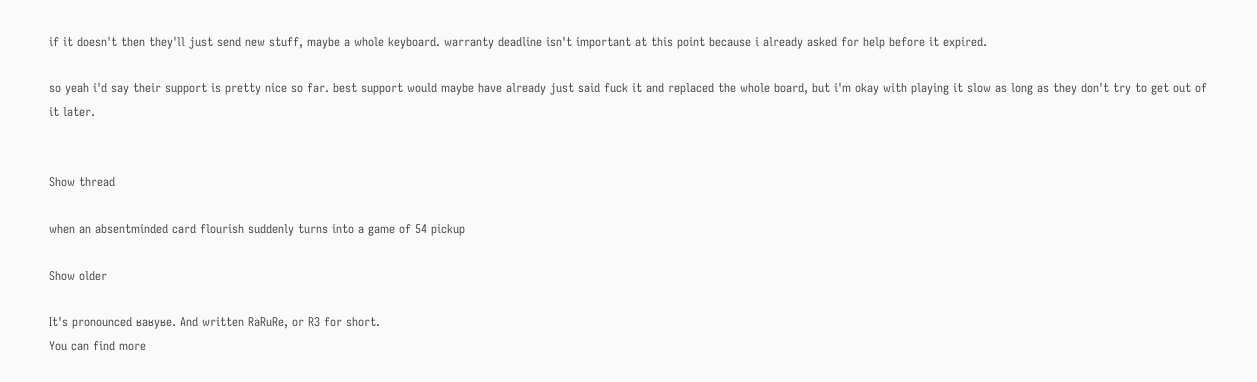if it doesn't then they'll just send new stuff, maybe a whole keyboard. warranty deadline isn't important at this point because i already asked for help before it expired.

so yeah i'd say their support is pretty nice so far. best support would maybe have already just said fuck it and replaced the whole board, but i'm okay with playing it slow as long as they don't try to get out of it later.


Show thread

when an absentminded card flourish suddenly turns into a game of 54 pickup

Show older

It's pronounced ʁaʁyʁe. And written RaRuRe, or R3 for short.
You can find more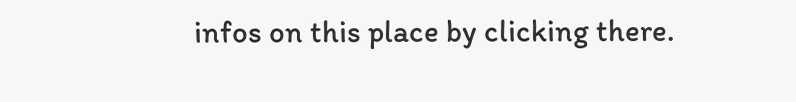infos on this place by clicking there.